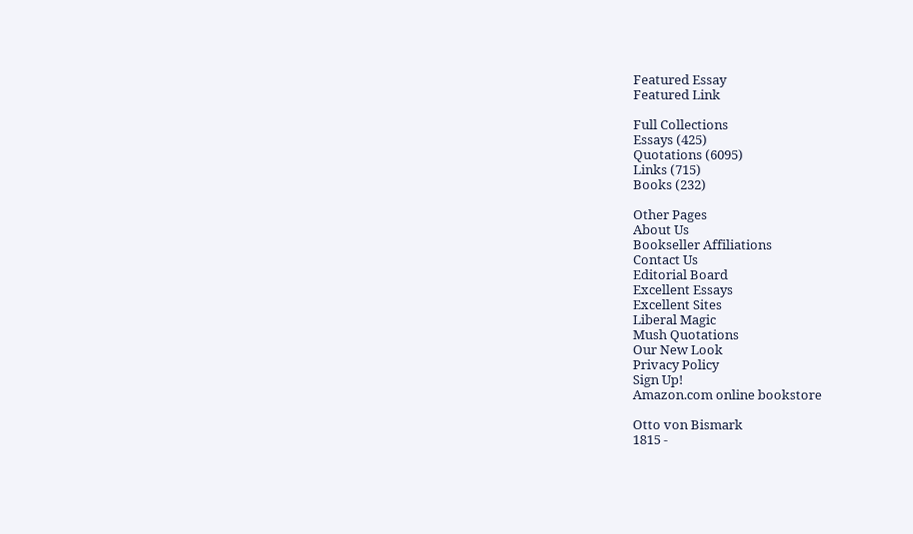Featured Essay
Featured Link

Full Collections
Essays (425)
Quotations (6095)
Links (715)
Books (232)

Other Pages
About Us
Bookseller Affiliations
Contact Us
Editorial Board
Excellent Essays
Excellent Sites
Liberal Magic
Mush Quotations
Our New Look
Privacy Policy
Sign Up!
Amazon.com online bookstore

Otto von Bismark
1815 -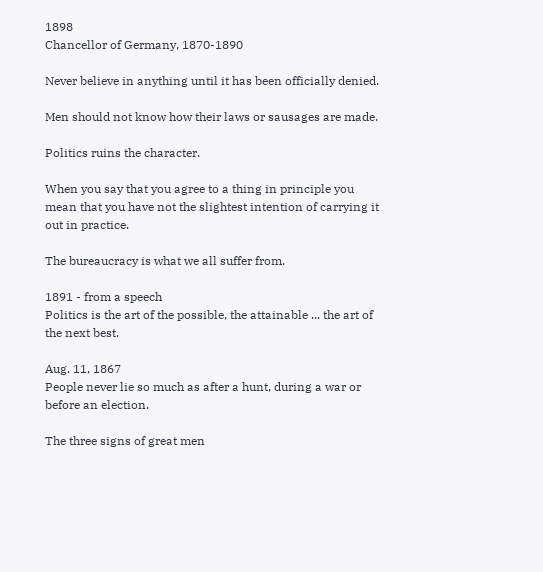1898
Chancellor of Germany, 1870-1890

Never believe in anything until it has been officially denied.

Men should not know how their laws or sausages are made.

Politics ruins the character.

When you say that you agree to a thing in principle you mean that you have not the slightest intention of carrying it out in practice.

The bureaucracy is what we all suffer from.

1891 - from a speech
Politics is the art of the possible, the attainable ... the art of the next best.

Aug. 11, 1867
People never lie so much as after a hunt, during a war or before an election.

The three signs of great men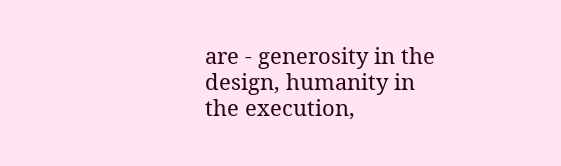are - generosity in the design, humanity in the execution,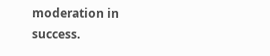moderation in success.